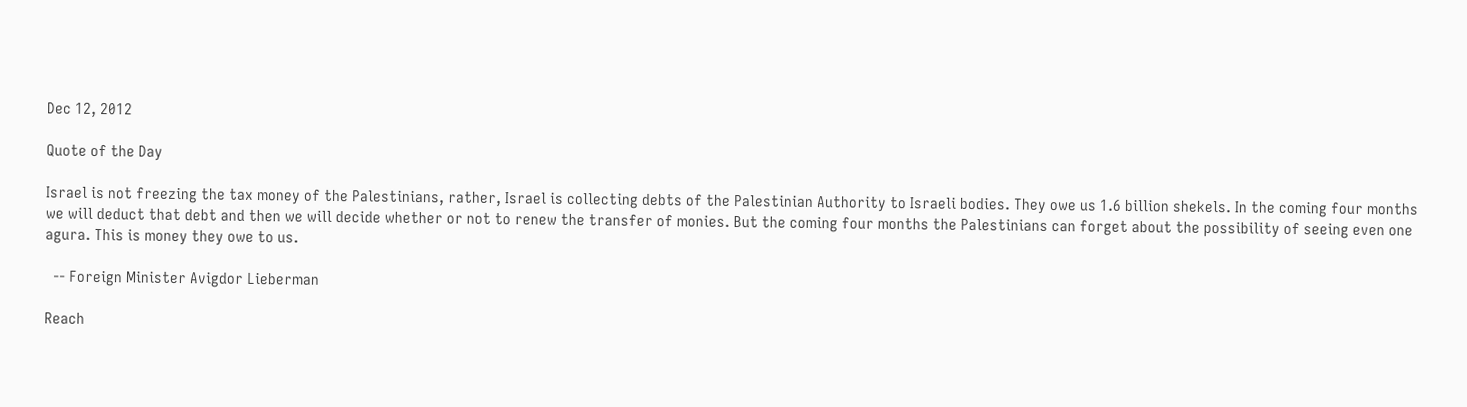Dec 12, 2012

Quote of the Day

Israel is not freezing the tax money of the Palestinians, rather, Israel is collecting debts of the Palestinian Authority to Israeli bodies. They owe us 1.6 billion shekels. In the coming four months we will deduct that debt and then we will decide whether or not to renew the transfer of monies. But the coming four months the Palestinians can forget about the possibility of seeing even one agura. This is money they owe to us.

  -- Foreign Minister Avigdor Lieberman

Reach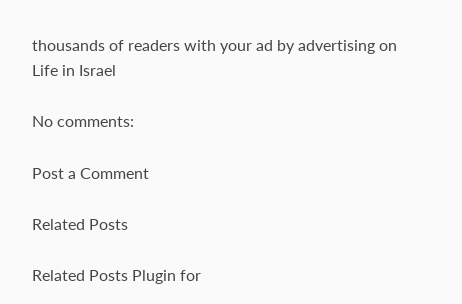thousands of readers with your ad by advertising on Life in Israel

No comments:

Post a Comment

Related Posts

Related Posts Plugin for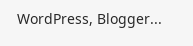WordPress, Blogger...